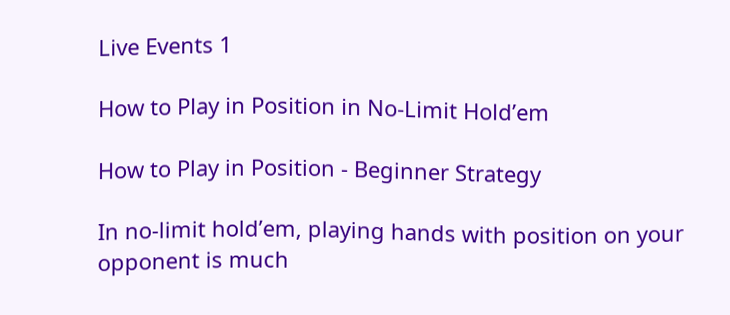Live Events 1

How to Play in Position in No-Limit Hold’em

How to Play in Position - Beginner Strategy

In no-limit hold’em, playing hands with position on your opponent is much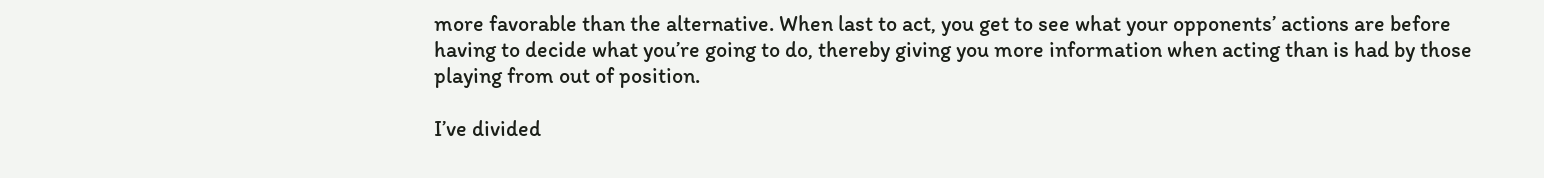more favorable than the alternative. When last to act, you get to see what your opponents’ actions are before having to decide what you’re going to do, thereby giving you more information when acting than is had by those playing from out of position.

I’ve divided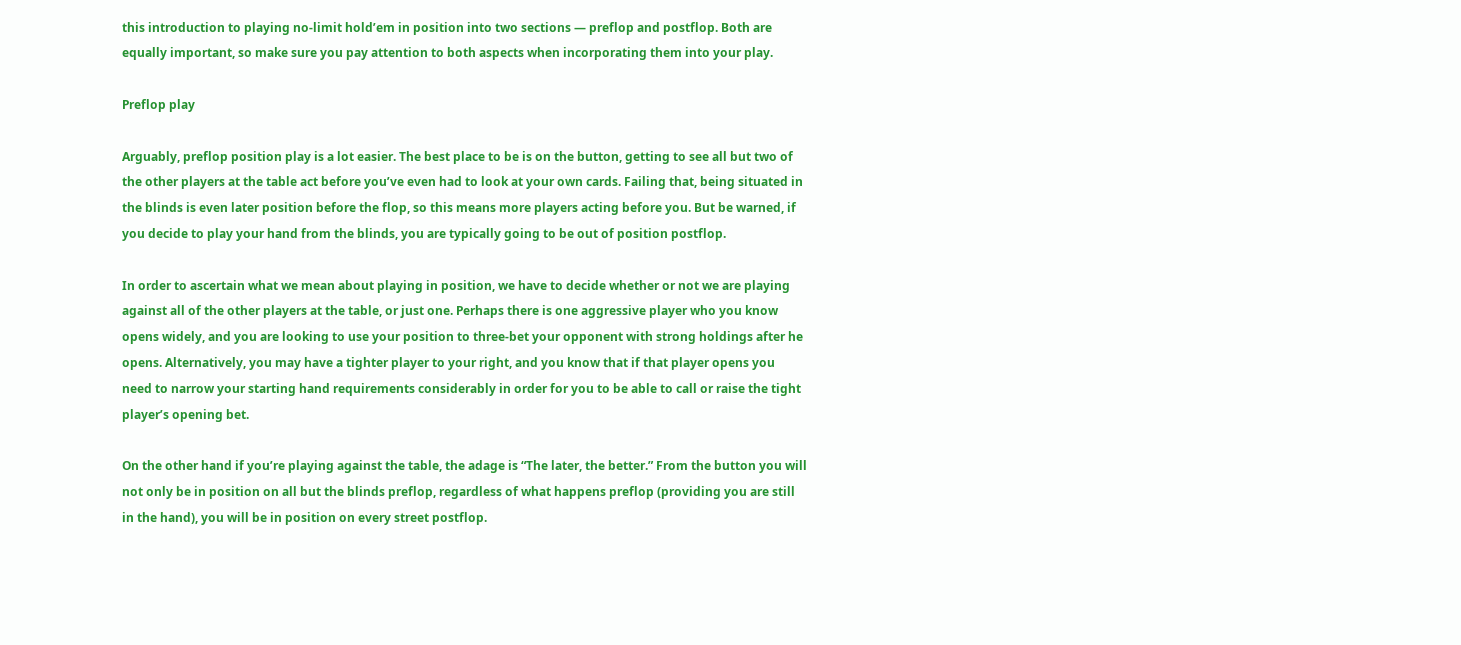this introduction to playing no-limit hold’em in position into two sections — preflop and postflop. Both are equally important, so make sure you pay attention to both aspects when incorporating them into your play.

Preflop play

Arguably, preflop position play is a lot easier. The best place to be is on the button, getting to see all but two of the other players at the table act before you’ve even had to look at your own cards. Failing that, being situated in the blinds is even later position before the flop, so this means more players acting before you. But be warned, if you decide to play your hand from the blinds, you are typically going to be out of position postflop.

In order to ascertain what we mean about playing in position, we have to decide whether or not we are playing against all of the other players at the table, or just one. Perhaps there is one aggressive player who you know opens widely, and you are looking to use your position to three-bet your opponent with strong holdings after he opens. Alternatively, you may have a tighter player to your right, and you know that if that player opens you need to narrow your starting hand requirements considerably in order for you to be able to call or raise the tight player’s opening bet.

On the other hand if you’re playing against the table, the adage is “The later, the better.” From the button you will not only be in position on all but the blinds preflop, regardless of what happens preflop (providing you are still in the hand), you will be in position on every street postflop.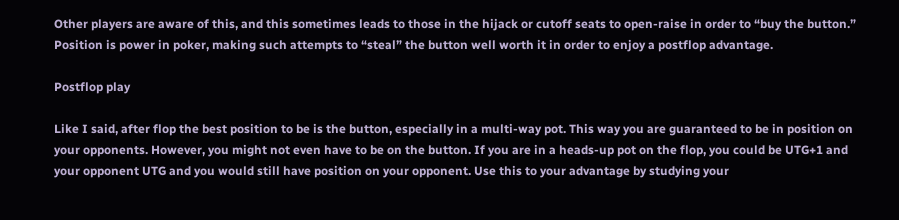Other players are aware of this, and this sometimes leads to those in the hijack or cutoff seats to open-raise in order to “buy the button.” Position is power in poker, making such attempts to “steal” the button well worth it in order to enjoy a postflop advantage.

Postflop play

Like I said, after flop the best position to be is the button, especially in a multi-way pot. This way you are guaranteed to be in position on your opponents. However, you might not even have to be on the button. If you are in a heads-up pot on the flop, you could be UTG+1 and your opponent UTG and you would still have position on your opponent. Use this to your advantage by studying your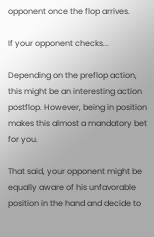opponent once the flop arrives.

If your opponent checks...

Depending on the preflop action, this might be an interesting action postflop. However, being in position makes this almost a mandatory bet for you.

That said, your opponent might be equally aware of his unfavorable position in the hand and decide to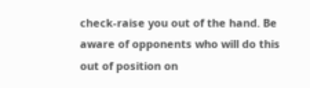check-raise you out of the hand. Be aware of opponents who will do this out of position on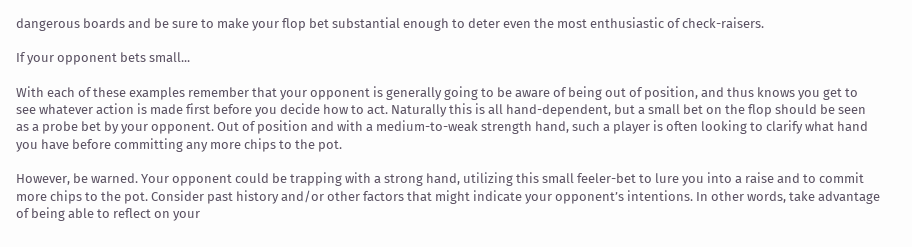dangerous boards and be sure to make your flop bet substantial enough to deter even the most enthusiastic of check-raisers.

If your opponent bets small...

With each of these examples remember that your opponent is generally going to be aware of being out of position, and thus knows you get to see whatever action is made first before you decide how to act. Naturally this is all hand-dependent, but a small bet on the flop should be seen as a probe bet by your opponent. Out of position and with a medium-to-weak strength hand, such a player is often looking to clarify what hand you have before committing any more chips to the pot.

However, be warned. Your opponent could be trapping with a strong hand, utilizing this small feeler-bet to lure you into a raise and to commit more chips to the pot. Consider past history and/or other factors that might indicate your opponent’s intentions. In other words, take advantage of being able to reflect on your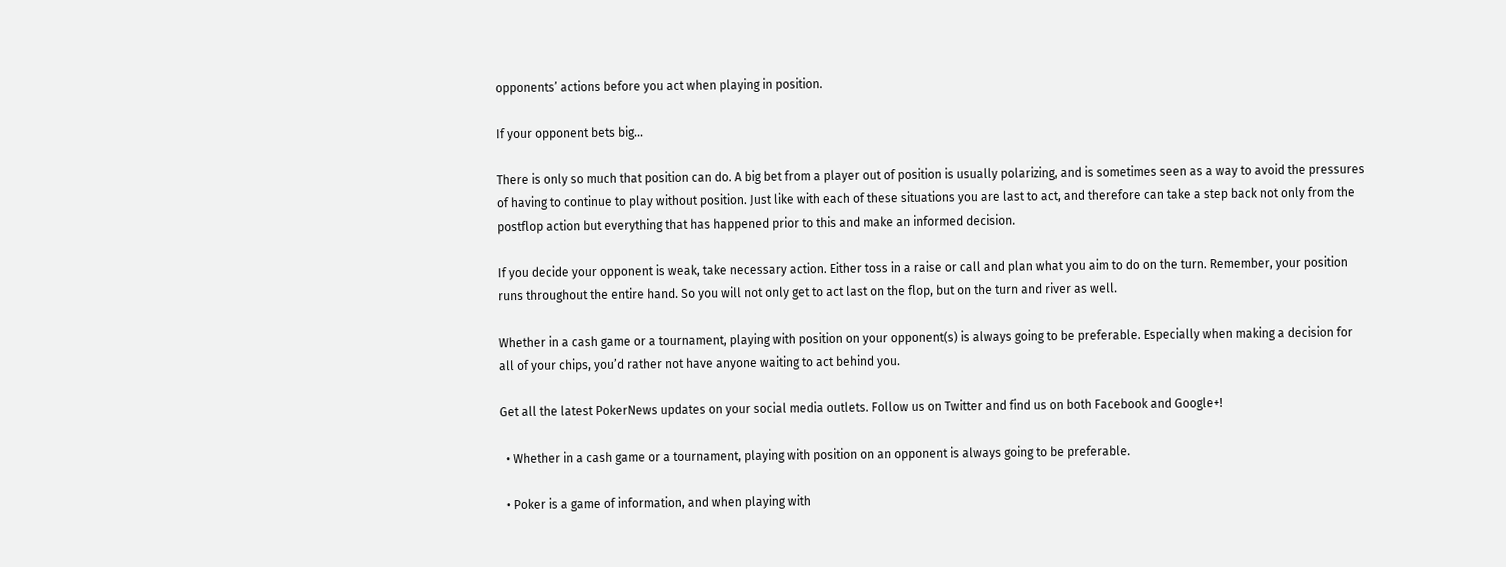opponents’ actions before you act when playing in position.

If your opponent bets big...

There is only so much that position can do. A big bet from a player out of position is usually polarizing, and is sometimes seen as a way to avoid the pressures of having to continue to play without position. Just like with each of these situations you are last to act, and therefore can take a step back not only from the postflop action but everything that has happened prior to this and make an informed decision.

If you decide your opponent is weak, take necessary action. Either toss in a raise or call and plan what you aim to do on the turn. Remember, your position runs throughout the entire hand. So you will not only get to act last on the flop, but on the turn and river as well.

Whether in a cash game or a tournament, playing with position on your opponent(s) is always going to be preferable. Especially when making a decision for all of your chips, you’d rather not have anyone waiting to act behind you.

Get all the latest PokerNews updates on your social media outlets. Follow us on Twitter and find us on both Facebook and Google+!

  • Whether in a cash game or a tournament, playing with position on an opponent is always going to be preferable.

  • Poker is a game of information, and when playing with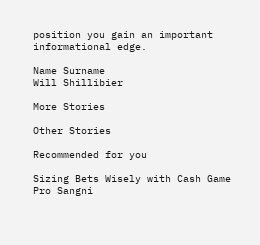position you gain an important informational edge.

Name Surname
Will Shillibier

More Stories

Other Stories

Recommended for you

Sizing Bets Wisely with Cash Game Pro Sangni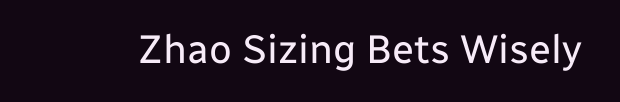Zhao Sizing Bets Wisely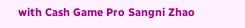with Cash Game Pro Sangni Zhao